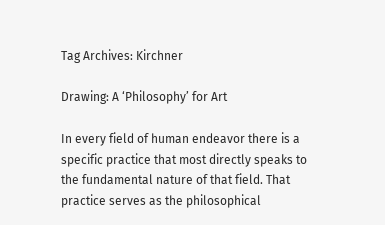Tag Archives: Kirchner

Drawing: A ‘Philosophy’ for Art

In every field of human endeavor there is a specific practice that most directly speaks to the fundamental nature of that field. That practice serves as the philosophical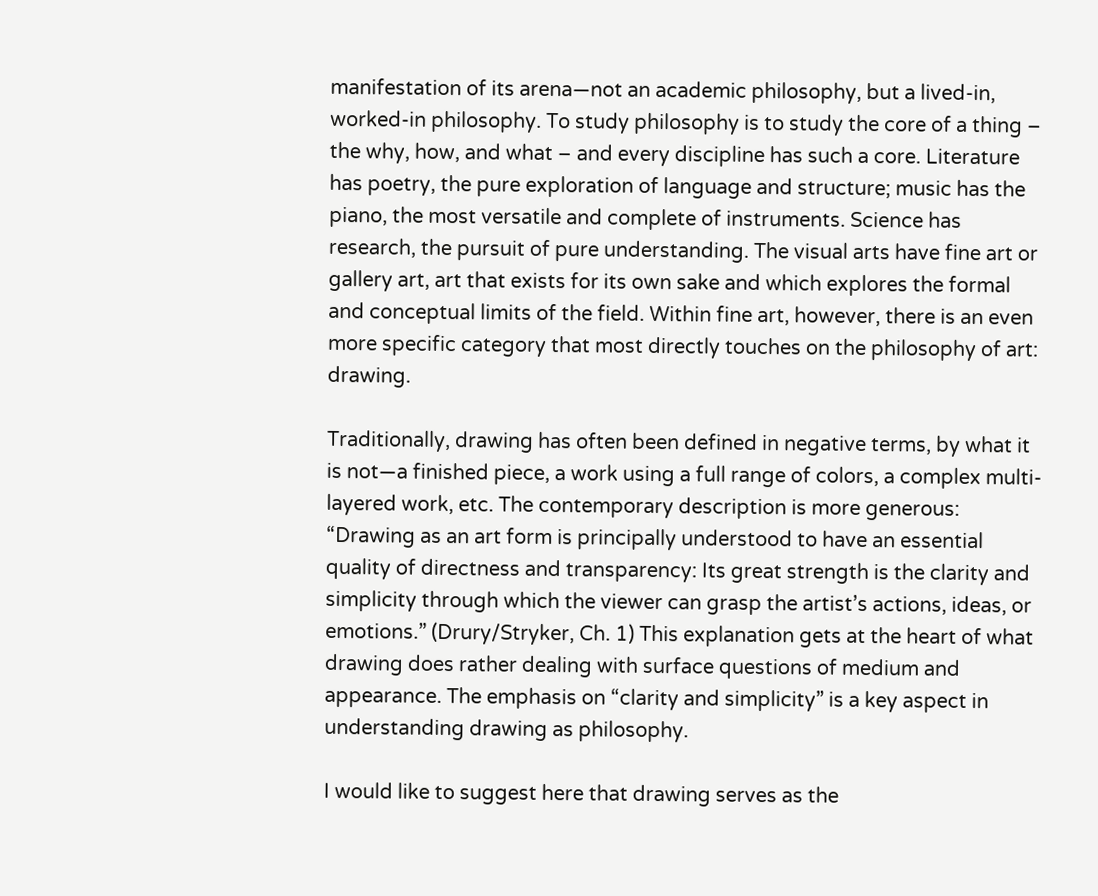manifestation of its arena—not an academic philosophy, but a lived-in, worked-in philosophy. To study philosophy is to study the core of a thing – the why, how, and what – and every discipline has such a core. Literature has poetry, the pure exploration of language and structure; music has the piano, the most versatile and complete of instruments. Science has research, the pursuit of pure understanding. The visual arts have fine art or gallery art, art that exists for its own sake and which explores the formal and conceptual limits of the field. Within fine art, however, there is an even more specific category that most directly touches on the philosophy of art: drawing.

Traditionally, drawing has often been defined in negative terms, by what it is not—a finished piece, a work using a full range of colors, a complex multi-layered work, etc. The contemporary description is more generous: “Drawing as an art form is principally understood to have an essential quality of directness and transparency: Its great strength is the clarity and simplicity through which the viewer can grasp the artist’s actions, ideas, or emotions.” (Drury/Stryker, Ch. 1) This explanation gets at the heart of what drawing does rather dealing with surface questions of medium and appearance. The emphasis on “clarity and simplicity” is a key aspect in understanding drawing as philosophy.

I would like to suggest here that drawing serves as the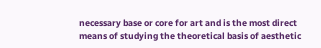necessary base or core for art and is the most direct means of studying the theoretical basis of aesthetic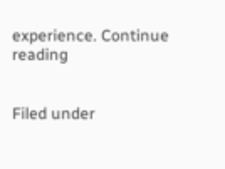experience. Continue reading


Filed under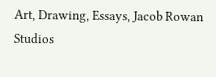Art, Drawing, Essays, Jacob Rowan Studios